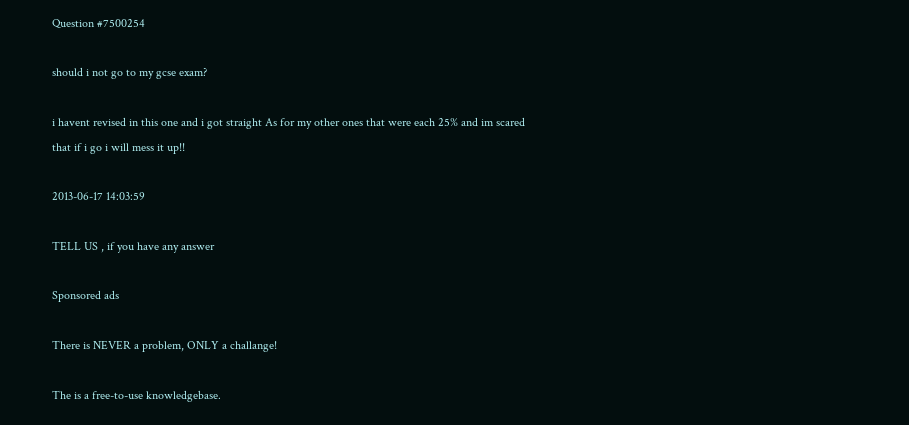Question #7500254

should i not go to my gcse exam?

i havent revised in this one and i got straight As for my other ones that were each 25% and im scared that if i go i will mess it up!!

2013-06-17 14:03:59

TELL US , if you have any answer

Sponsored ads

There is NEVER a problem, ONLY a challange!

The is a free-to-use knowledgebase.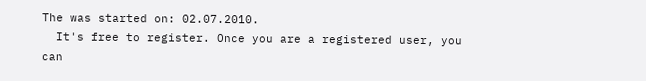The was started on: 02.07.2010.
  It's free to register. Once you are a registered user, you can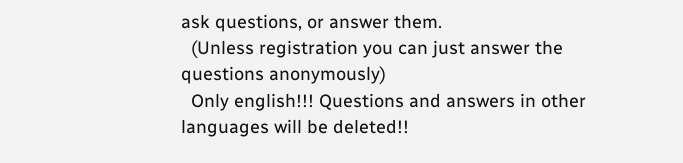ask questions, or answer them.
  (Unless registration you can just answer the questions anonymously)
  Only english!!! Questions and answers in other languages will be deleted!!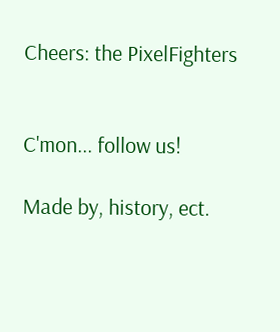Cheers: the PixelFighters


C'mon... follow us!

Made by, history, ect.